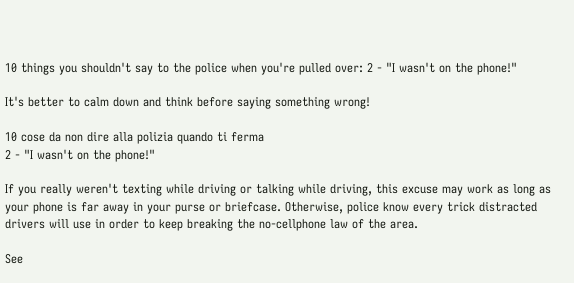10 things you shouldn't say to the police when you're pulled over: 2 - "I wasn't on the phone!"

It's better to calm down and think before saying something wrong!

10 cose da non dire alla polizia quando ti ferma
2 - "I wasn't on the phone!"

If you really weren't texting while driving or talking while driving, this excuse may work as long as your phone is far away in your purse or briefcase. Otherwise, police know every trick distracted drivers will use in order to keep breaking the no-cellphone law of the area.

See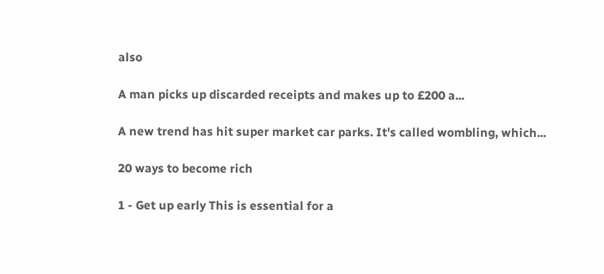also

A man picks up discarded receipts and makes up to £200 a...

A new trend has hit super market car parks. It's called wombling, which...

20 ways to become rich

1 - Get up early This is essential for a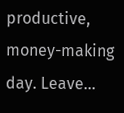productive, money-making day. Leave...